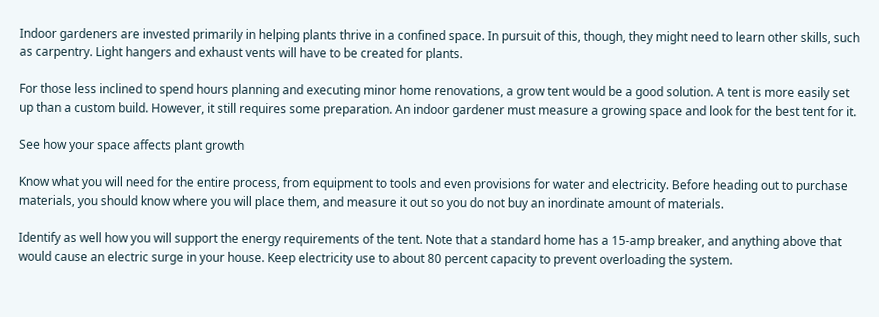Indoor gardeners are invested primarily in helping plants thrive in a confined space. In pursuit of this, though, they might need to learn other skills, such as carpentry. Light hangers and exhaust vents will have to be created for plants.

For those less inclined to spend hours planning and executing minor home renovations, a grow tent would be a good solution. A tent is more easily set up than a custom build. However, it still requires some preparation. An indoor gardener must measure a growing space and look for the best tent for it.

See how your space affects plant growth

Know what you will need for the entire process, from equipment to tools and even provisions for water and electricity. Before heading out to purchase materials, you should know where you will place them, and measure it out so you do not buy an inordinate amount of materials.

Identify as well how you will support the energy requirements of the tent. Note that a standard home has a 15-amp breaker, and anything above that would cause an electric surge in your house. Keep electricity use to about 80 percent capacity to prevent overloading the system.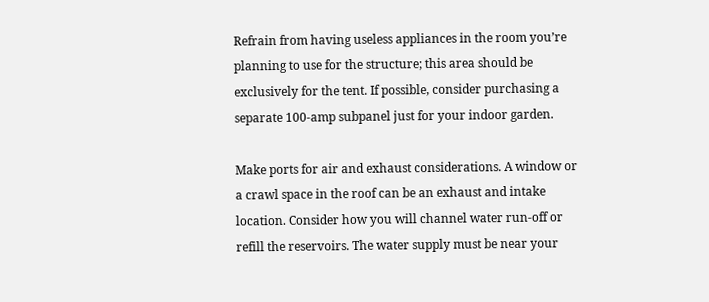Refrain from having useless appliances in the room you’re planning to use for the structure; this area should be exclusively for the tent. If possible, consider purchasing a separate 100-amp subpanel just for your indoor garden.

Make ports for air and exhaust considerations. A window or a crawl space in the roof can be an exhaust and intake location. Consider how you will channel water run-off or refill the reservoirs. The water supply must be near your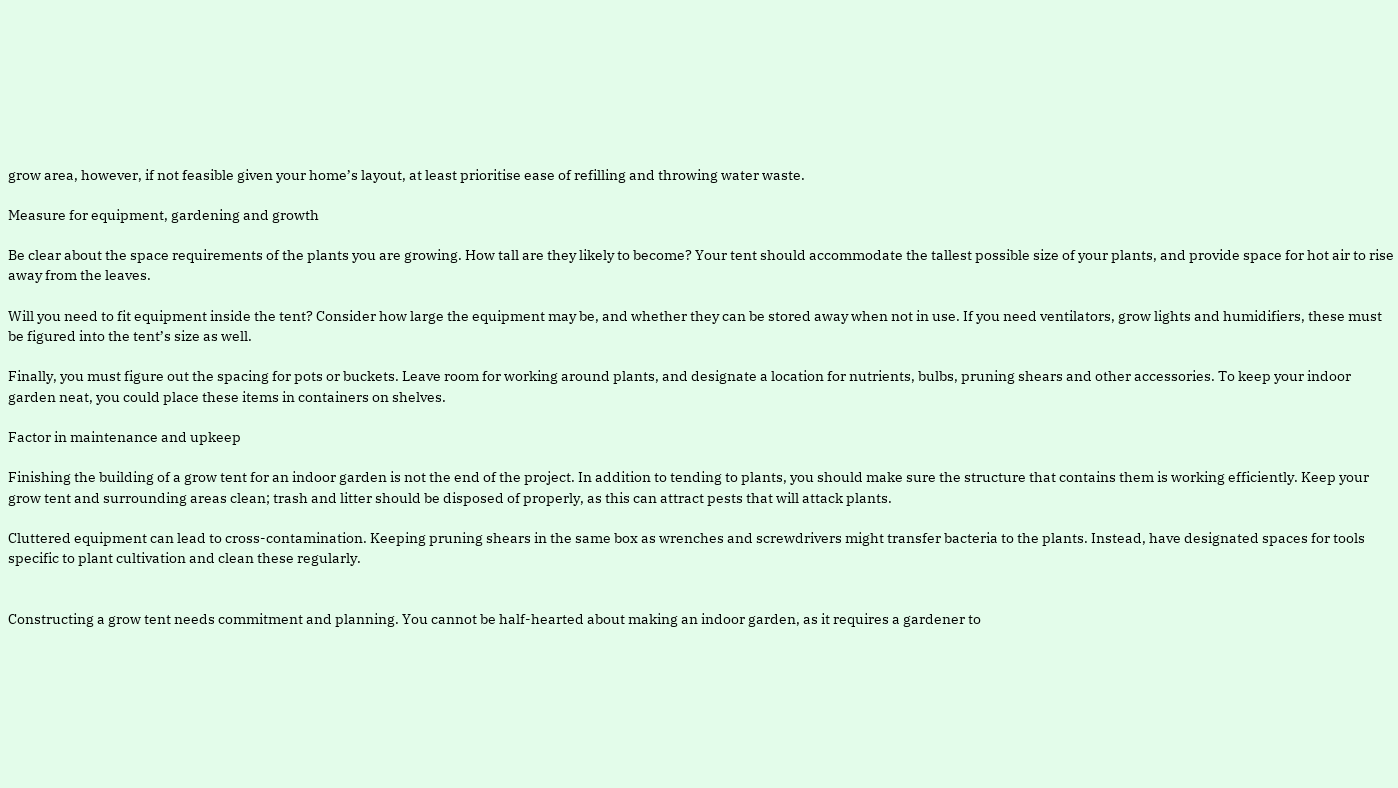grow area, however, if not feasible given your home’s layout, at least prioritise ease of refilling and throwing water waste.

Measure for equipment, gardening and growth

Be clear about the space requirements of the plants you are growing. How tall are they likely to become? Your tent should accommodate the tallest possible size of your plants, and provide space for hot air to rise away from the leaves.

Will you need to fit equipment inside the tent? Consider how large the equipment may be, and whether they can be stored away when not in use. If you need ventilators, grow lights and humidifiers, these must be figured into the tent’s size as well.

Finally, you must figure out the spacing for pots or buckets. Leave room for working around plants, and designate a location for nutrients, bulbs, pruning shears and other accessories. To keep your indoor garden neat, you could place these items in containers on shelves.

Factor in maintenance and upkeep

Finishing the building of a grow tent for an indoor garden is not the end of the project. In addition to tending to plants, you should make sure the structure that contains them is working efficiently. Keep your grow tent and surrounding areas clean; trash and litter should be disposed of properly, as this can attract pests that will attack plants.

Cluttered equipment can lead to cross-contamination. Keeping pruning shears in the same box as wrenches and screwdrivers might transfer bacteria to the plants. Instead, have designated spaces for tools specific to plant cultivation and clean these regularly.


Constructing a grow tent needs commitment and planning. You cannot be half-hearted about making an indoor garden, as it requires a gardener to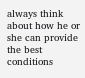always think about how he or she can provide the best conditions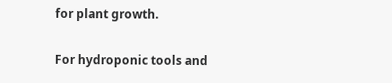for plant growth.

For hydroponic tools and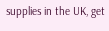supplies in the UK, get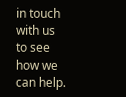in touch with us to see how we can help.